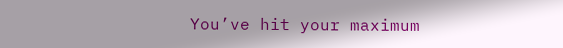You’ve hit your maximum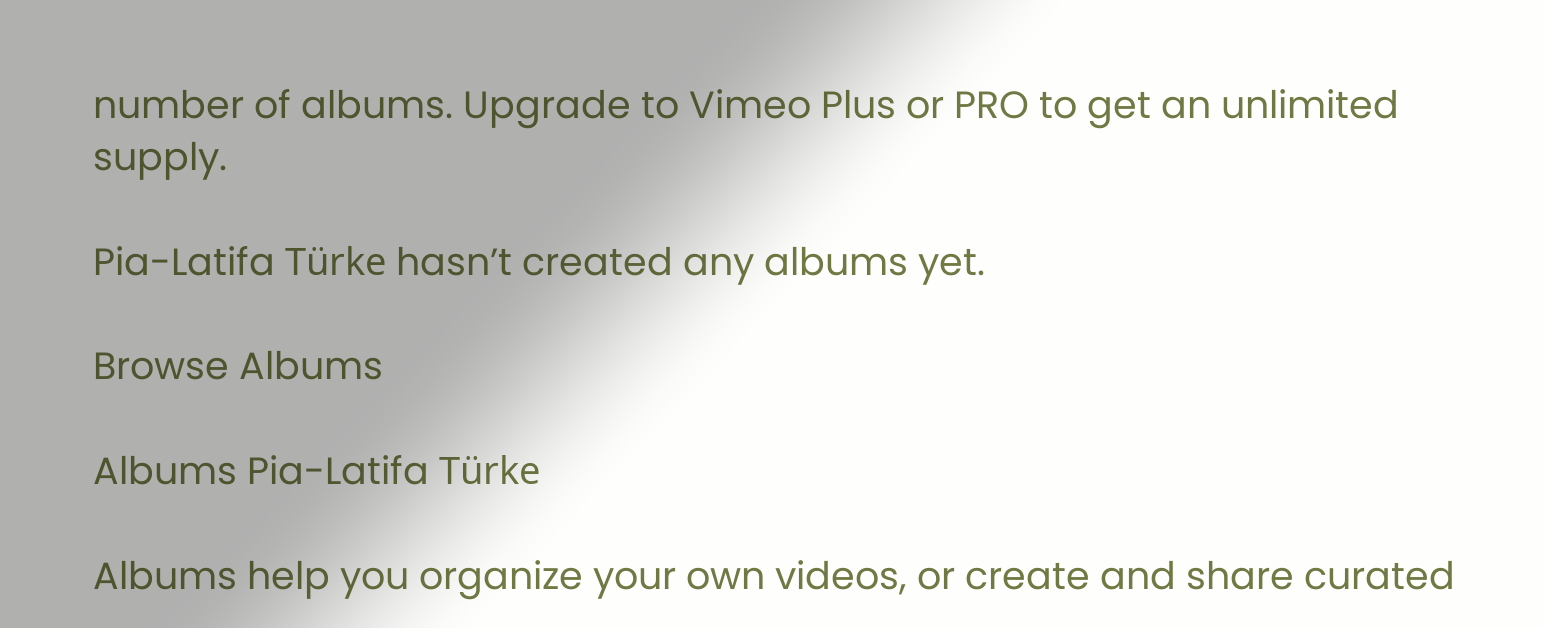number of albums. Upgrade to Vimeo Plus or PRO to get an unlimited supply.

Pia-Latifa Türke hasn’t created any albums yet.

Browse Albums

Albums Pia-Latifa Türke

Albums help you organize your own videos, or create and share curated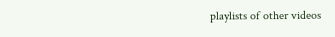playlists of other videos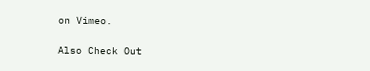on Vimeo.

Also Check Out